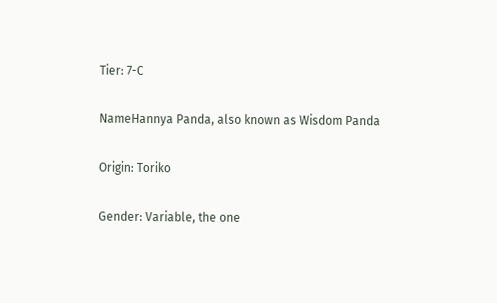Tier: 7-C

NameHannya Panda, also known as Wisdom Panda

Origin: Toriko

Gender: Variable, the one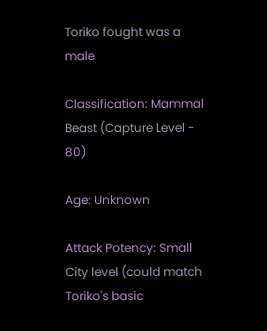Toriko fought was a male

Classification: Mammal Beast (Capture Level - 80)

Age: Unknown

Attack Potency: Small City level (could match Toriko's basic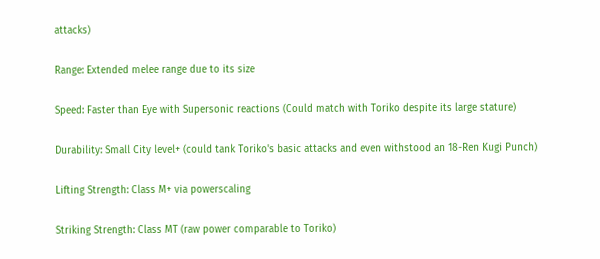attacks)

Range: Extended melee range due to its size

Speed: Faster than Eye with Supersonic reactions (Could match with Toriko despite its large stature)

Durability: Small City level+ (could tank Toriko's basic attacks and even withstood an 18-Ren Kugi Punch)

Lifting Strength: Class M+ via powerscaling

Striking Strength: Class MT (raw power comparable to Toriko)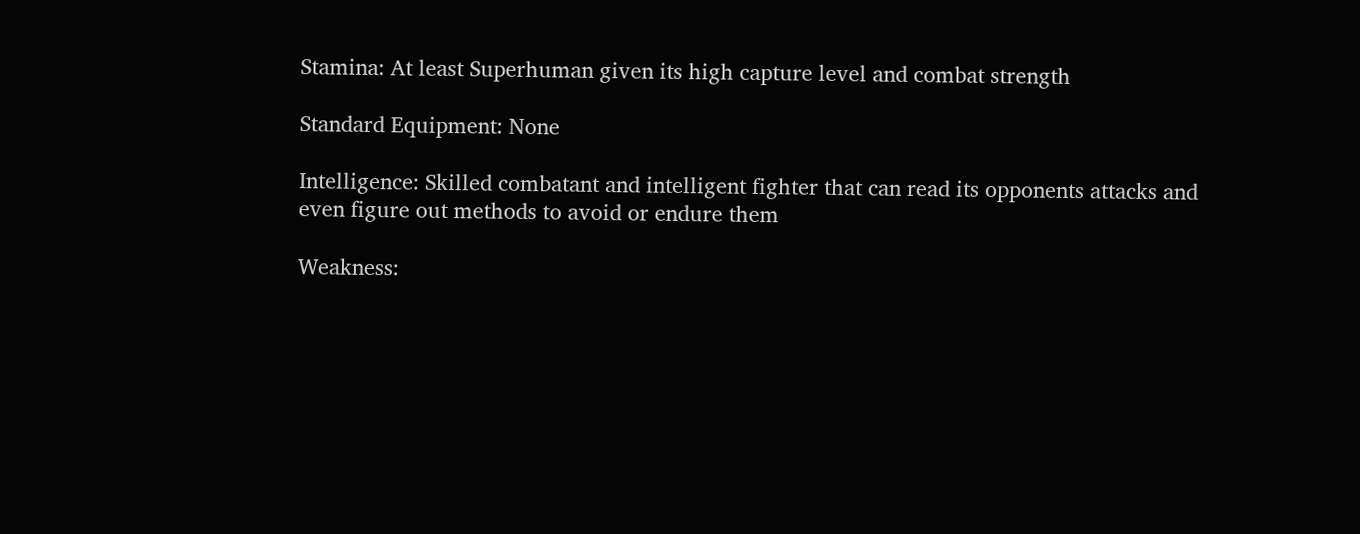Stamina: At least Superhuman given its high capture level and combat strength

Standard Equipment: None

Intelligence: Skilled combatant and intelligent fighter that can read its opponents attacks and even figure out methods to avoid or endure them

Weakness: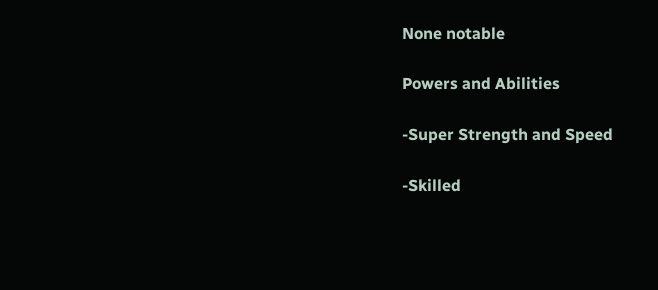None notable

Powers and Abilities

-Super Strength and Speed

-Skilled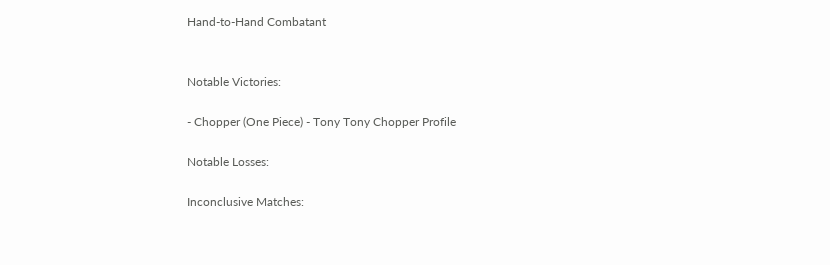Hand-to-Hand Combatant


Notable Victories:

- Chopper (One Piece) - Tony Tony Chopper Profile

Notable Losses:

Inconclusive Matches: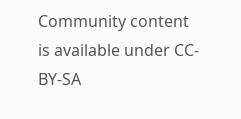Community content is available under CC-BY-SA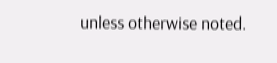unless otherwise noted.